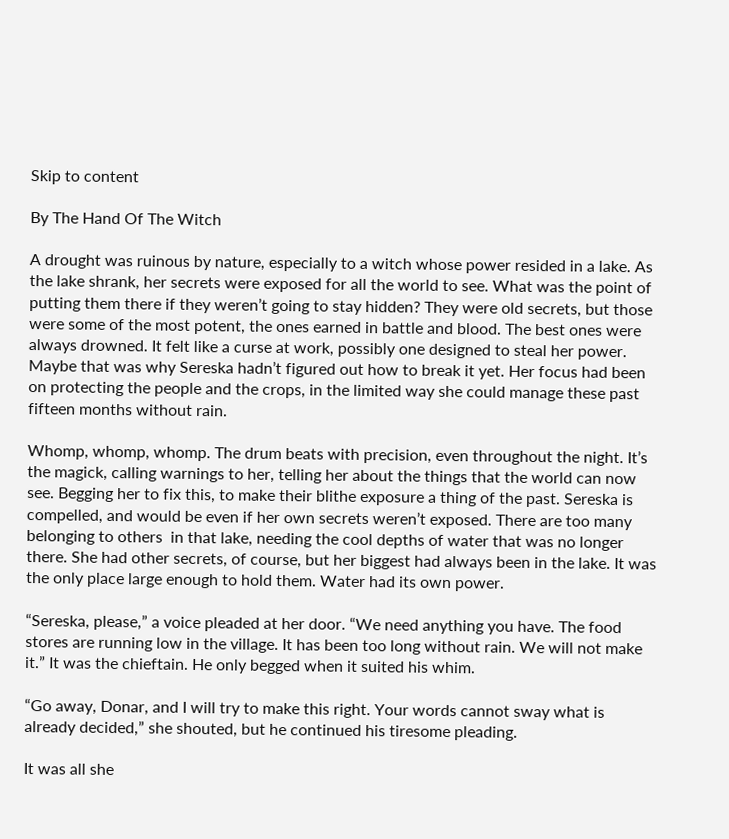Skip to content

By The Hand Of The Witch

A drought was ruinous by nature, especially to a witch whose power resided in a lake. As the lake shrank, her secrets were exposed for all the world to see. What was the point of putting them there if they weren’t going to stay hidden? They were old secrets, but those were some of the most potent, the ones earned in battle and blood. The best ones were always drowned. It felt like a curse at work, possibly one designed to steal her power. Maybe that was why Sereska hadn’t figured out how to break it yet. Her focus had been on protecting the people and the crops, in the limited way she could manage these past fifteen months without rain.

Whomp, whomp, whomp. The drum beats with precision, even throughout the night. It’s the magick, calling warnings to her, telling her about the things that the world can now see. Begging her to fix this, to make their blithe exposure a thing of the past. Sereska is compelled, and would be even if her own secrets weren’t exposed. There are too many belonging to others  in that lake, needing the cool depths of water that was no longer there. She had other secrets, of course, but her biggest had always been in the lake. It was the only place large enough to hold them. Water had its own power.

“Sereska, please,” a voice pleaded at her door. “We need anything you have. The food stores are running low in the village. It has been too long without rain. We will not make it.” It was the chieftain. He only begged when it suited his whim.

“Go away, Donar, and I will try to make this right. Your words cannot sway what is already decided,” she shouted, but he continued his tiresome pleading.

It was all she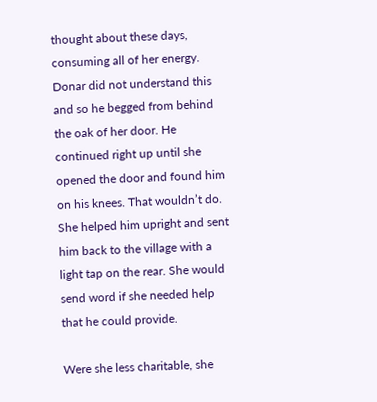thought about these days, consuming all of her energy. Donar did not understand this and so he begged from behind the oak of her door. He continued right up until she opened the door and found him on his knees. That wouldn’t do. She helped him upright and sent him back to the village with a light tap on the rear. She would send word if she needed help that he could provide.

Were she less charitable, she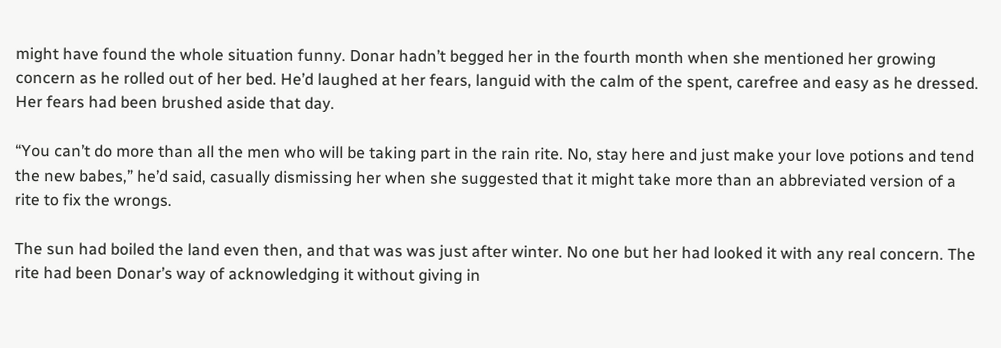might have found the whole situation funny. Donar hadn’t begged her in the fourth month when she mentioned her growing concern as he rolled out of her bed. He’d laughed at her fears, languid with the calm of the spent, carefree and easy as he dressed. Her fears had been brushed aside that day.

“You can’t do more than all the men who will be taking part in the rain rite. No, stay here and just make your love potions and tend the new babes,” he’d said, casually dismissing her when she suggested that it might take more than an abbreviated version of a  rite to fix the wrongs.

The sun had boiled the land even then, and that was was just after winter. No one but her had looked it with any real concern. The rite had been Donar’s way of acknowledging it without giving in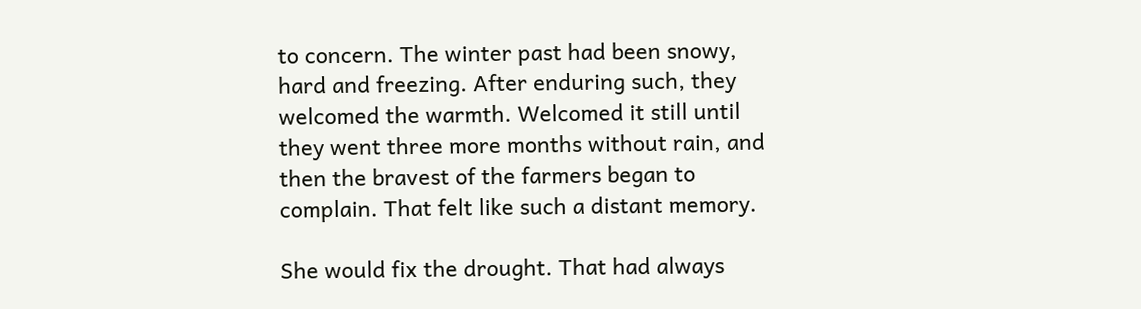to concern. The winter past had been snowy, hard and freezing. After enduring such, they welcomed the warmth. Welcomed it still until they went three more months without rain, and then the bravest of the farmers began to complain. That felt like such a distant memory.

She would fix the drought. That had always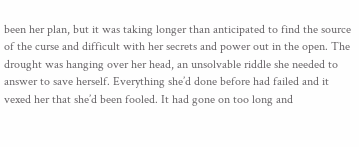been her plan, but it was taking longer than anticipated to find the source of the curse and difficult with her secrets and power out in the open. The drought was hanging over her head, an unsolvable riddle she needed to answer to save herself. Everything she’d done before had failed and it vexed her that she’d been fooled. It had gone on too long and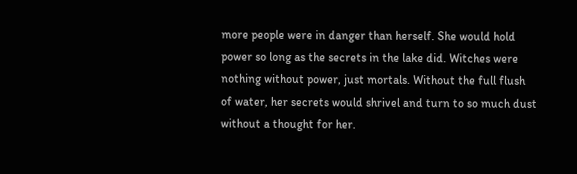more people were in danger than herself. She would hold power so long as the secrets in the lake did. Witches were nothing without power, just mortals. Without the full flush of water, her secrets would shrivel and turn to so much dust without a thought for her.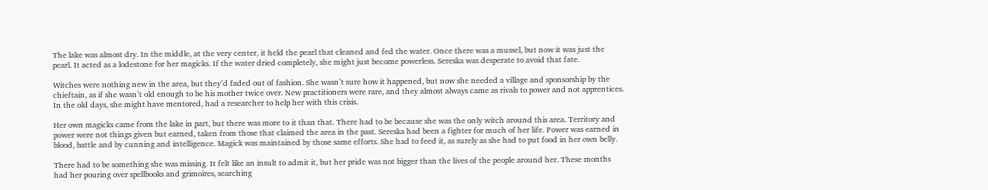The lake was almost dry. In the middle, at the very center, it held the pearl that cleaned and fed the water. Once there was a mussel, but now it was just the pearl. It acted as a lodestone for her magicks. If the water dried completely, she might just become powerless. Sereska was desperate to avoid that fate.

Witches were nothing new in the area, but they’d faded out of fashion. She wasn’t sure how it happened, but now she needed a village and sponsorship by the chieftain, as if she wasn’t old enough to be his mother twice over. New practitioners were rare, and they almost always came as rivals to power and not apprentices. In the old days, she might have mentored, had a researcher to help her with this crisis.

Her own magicks came from the lake in part, but there was more to it than that. There had to be because she was the only witch around this area. Territory and power were not things given but earned, taken from those that claimed the area in the past. Sereska had been a fighter for much of her life. Power was earned in blood, battle and by cunning and intelligence. Magick was maintained by those same efforts. She had to feed it, as surely as she had to put food in her own belly.

There had to be something she was missing. It felt like an insult to admit it, but her pride was not bigger than the lives of the people around her. These months had her pouring over spellbooks and grimoires, searching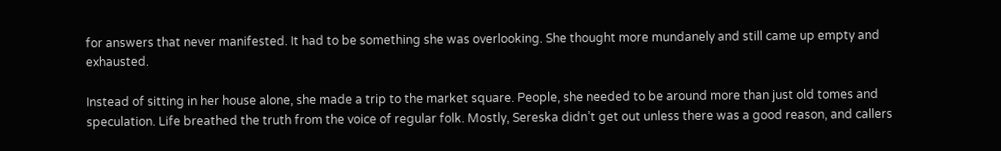for answers that never manifested. It had to be something she was overlooking. She thought more mundanely and still came up empty and exhausted.

Instead of sitting in her house alone, she made a trip to the market square. People, she needed to be around more than just old tomes and speculation. Life breathed the truth from the voice of regular folk. Mostly, Sereska didn’t get out unless there was a good reason, and callers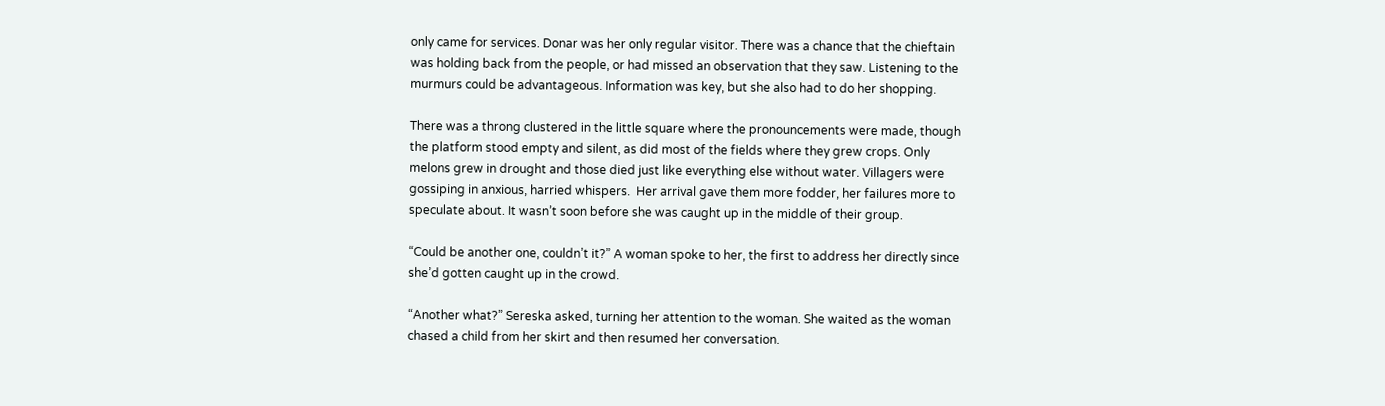only came for services. Donar was her only regular visitor. There was a chance that the chieftain was holding back from the people, or had missed an observation that they saw. Listening to the murmurs could be advantageous. Information was key, but she also had to do her shopping.

There was a throng clustered in the little square where the pronouncements were made, though the platform stood empty and silent, as did most of the fields where they grew crops. Only melons grew in drought and those died just like everything else without water. Villagers were gossiping in anxious, harried whispers.  Her arrival gave them more fodder, her failures more to speculate about. It wasn’t soon before she was caught up in the middle of their group.

“Could be another one, couldn’t it?” A woman spoke to her, the first to address her directly since she’d gotten caught up in the crowd.

“Another what?” Sereska asked, turning her attention to the woman. She waited as the woman chased a child from her skirt and then resumed her conversation.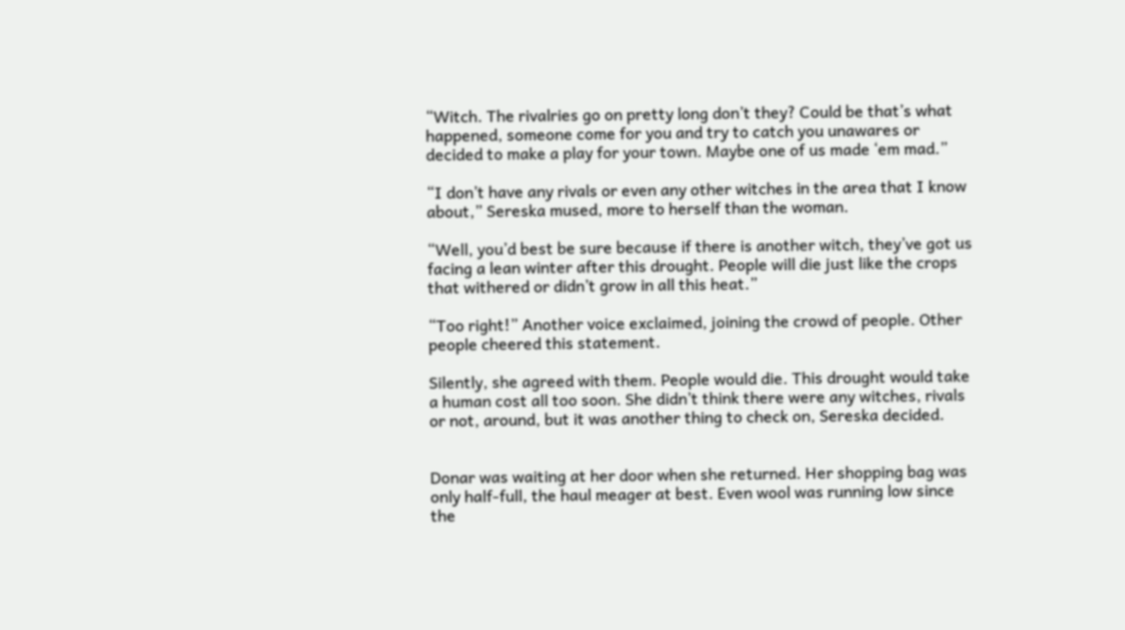“Witch. The rivalries go on pretty long don’t they? Could be that’s what happened, someone come for you and try to catch you unawares or decided to make a play for your town. Maybe one of us made ‘em mad.”

“I don’t have any rivals or even any other witches in the area that I know about,” Sereska mused, more to herself than the woman.

“Well, you’d best be sure because if there is another witch, they’ve got us facing a lean winter after this drought. People will die just like the crops that withered or didn’t grow in all this heat.”

“Too right!” Another voice exclaimed, joining the crowd of people. Other people cheered this statement.

Silently, she agreed with them. People would die. This drought would take a human cost all too soon. She didn’t think there were any witches, rivals or not, around, but it was another thing to check on, Sereska decided.


Donar was waiting at her door when she returned. Her shopping bag was only half-full, the haul meager at best. Even wool was running low since the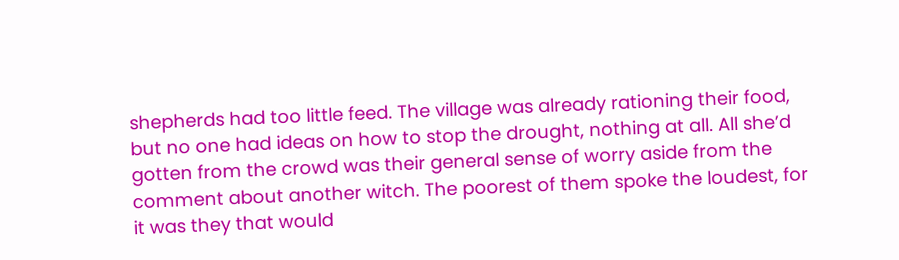shepherds had too little feed. The village was already rationing their food, but no one had ideas on how to stop the drought, nothing at all. All she’d gotten from the crowd was their general sense of worry aside from the comment about another witch. The poorest of them spoke the loudest, for it was they that would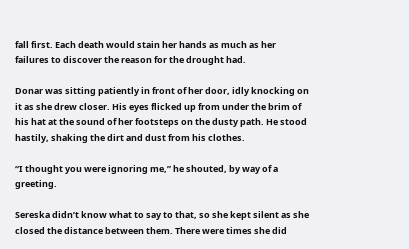fall first. Each death would stain her hands as much as her failures to discover the reason for the drought had.

Donar was sitting patiently in front of her door, idly knocking on it as she drew closer. His eyes flicked up from under the brim of his hat at the sound of her footsteps on the dusty path. He stood hastily, shaking the dirt and dust from his clothes.

“I thought you were ignoring me,” he shouted, by way of a greeting.

Sereska didn’t know what to say to that, so she kept silent as she closed the distance between them. There were times she did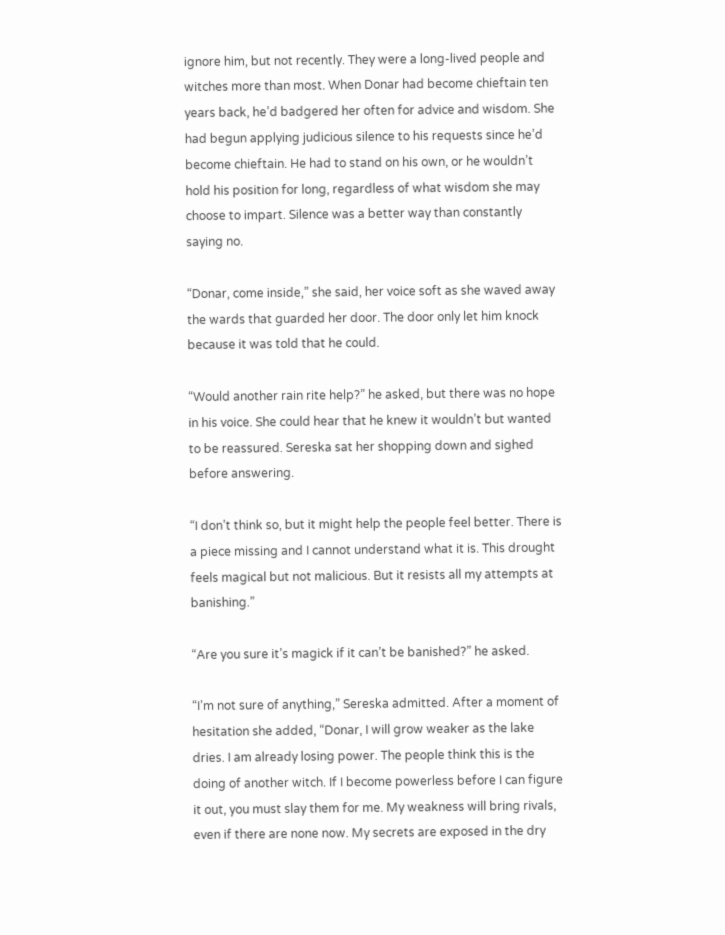ignore him, but not recently. They were a long-lived people and witches more than most. When Donar had become chieftain ten years back, he’d badgered her often for advice and wisdom. She had begun applying judicious silence to his requests since he’d become chieftain. He had to stand on his own, or he wouldn’t hold his position for long, regardless of what wisdom she may choose to impart. Silence was a better way than constantly saying no.

“Donar, come inside,” she said, her voice soft as she waved away the wards that guarded her door. The door only let him knock because it was told that he could.

“Would another rain rite help?” he asked, but there was no hope in his voice. She could hear that he knew it wouldn’t but wanted to be reassured. Sereska sat her shopping down and sighed before answering.

“I don’t think so, but it might help the people feel better. There is a piece missing and I cannot understand what it is. This drought feels magical but not malicious. But it resists all my attempts at banishing.”

“Are you sure it’s magick if it can’t be banished?” he asked.

“I’m not sure of anything,” Sereska admitted. After a moment of hesitation she added, “Donar, I will grow weaker as the lake dries. I am already losing power. The people think this is the doing of another witch. If I become powerless before I can figure it out, you must slay them for me. My weakness will bring rivals, even if there are none now. My secrets are exposed in the dry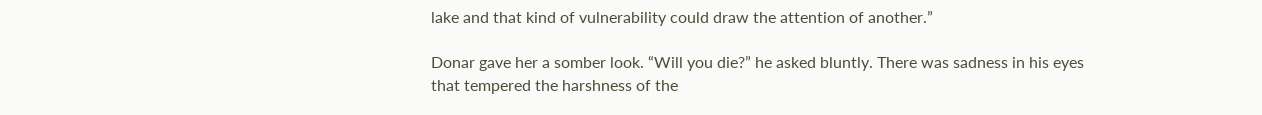lake and that kind of vulnerability could draw the attention of another.”

Donar gave her a somber look. “Will you die?” he asked bluntly. There was sadness in his eyes that tempered the harshness of the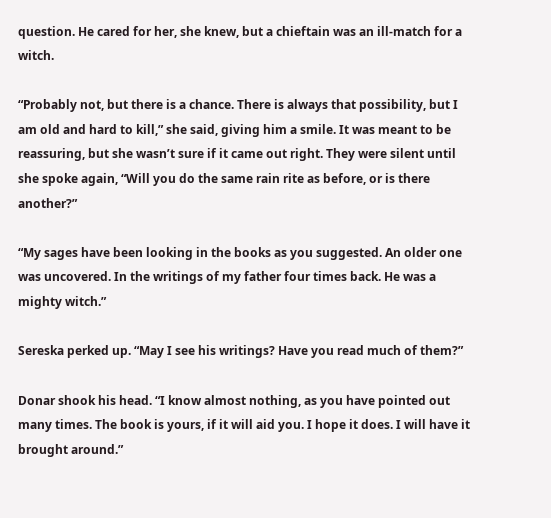question. He cared for her, she knew, but a chieftain was an ill-match for a witch.

“Probably not, but there is a chance. There is always that possibility, but I am old and hard to kill,” she said, giving him a smile. It was meant to be reassuring, but she wasn’t sure if it came out right. They were silent until she spoke again, “Will you do the same rain rite as before, or is there another?”

“My sages have been looking in the books as you suggested. An older one was uncovered. In the writings of my father four times back. He was a mighty witch.”

Sereska perked up. “May I see his writings? Have you read much of them?”

Donar shook his head. “I know almost nothing, as you have pointed out many times. The book is yours, if it will aid you. I hope it does. I will have it brought around.”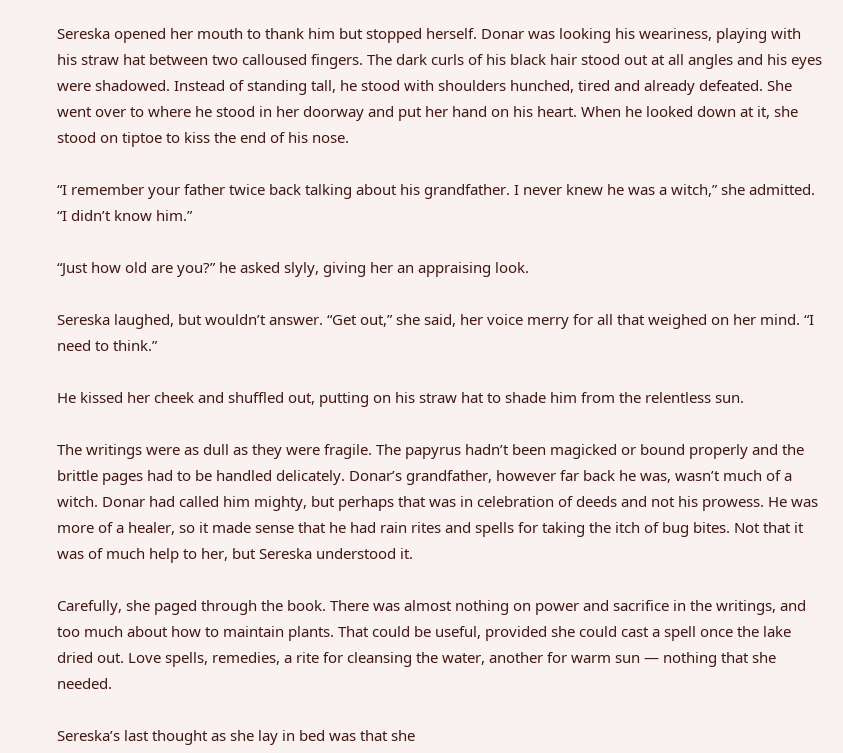Sereska opened her mouth to thank him but stopped herself. Donar was looking his weariness, playing with his straw hat between two calloused fingers. The dark curls of his black hair stood out at all angles and his eyes were shadowed. Instead of standing tall, he stood with shoulders hunched, tired and already defeated. She went over to where he stood in her doorway and put her hand on his heart. When he looked down at it, she stood on tiptoe to kiss the end of his nose.

“I remember your father twice back talking about his grandfather. I never knew he was a witch,” she admitted. “I didn’t know him.”

“Just how old are you?” he asked slyly, giving her an appraising look.

Sereska laughed, but wouldn’t answer. “Get out,” she said, her voice merry for all that weighed on her mind. “I need to think.”

He kissed her cheek and shuffled out, putting on his straw hat to shade him from the relentless sun.

The writings were as dull as they were fragile. The papyrus hadn’t been magicked or bound properly and the brittle pages had to be handled delicately. Donar’s grandfather, however far back he was, wasn’t much of a witch. Donar had called him mighty, but perhaps that was in celebration of deeds and not his prowess. He was more of a healer, so it made sense that he had rain rites and spells for taking the itch of bug bites. Not that it was of much help to her, but Sereska understood it.

Carefully, she paged through the book. There was almost nothing on power and sacrifice in the writings, and too much about how to maintain plants. That could be useful, provided she could cast a spell once the lake dried out. Love spells, remedies, a rite for cleansing the water, another for warm sun — nothing that she needed.

Sereska’s last thought as she lay in bed was that she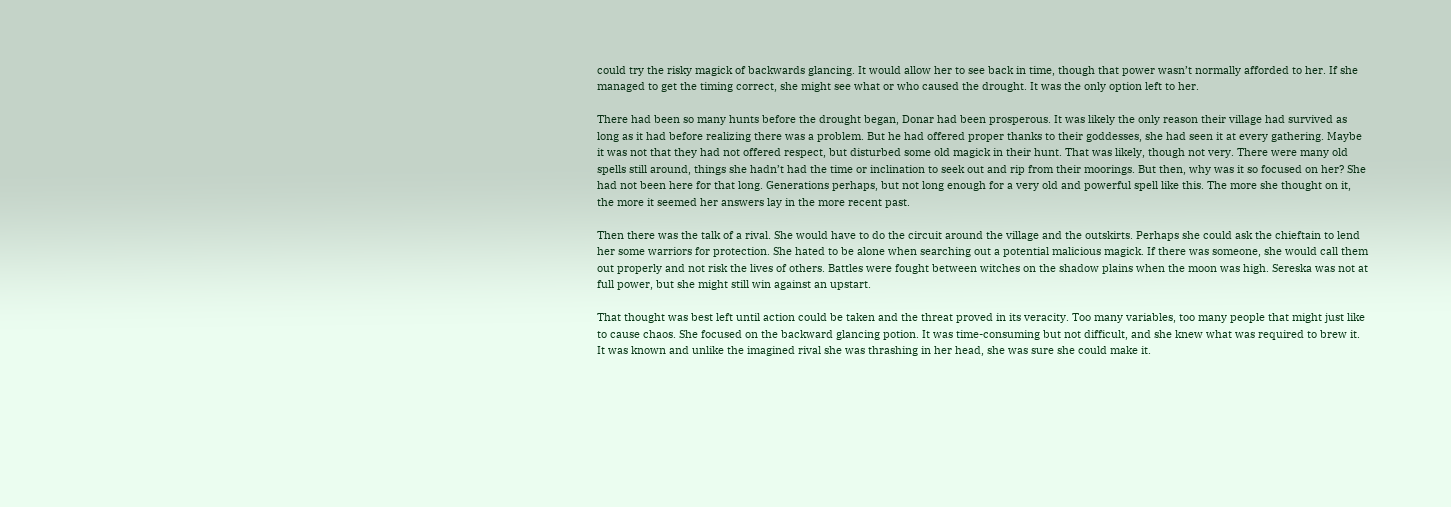could try the risky magick of backwards glancing. It would allow her to see back in time, though that power wasn’t normally afforded to her. If she managed to get the timing correct, she might see what or who caused the drought. It was the only option left to her.

There had been so many hunts before the drought began, Donar had been prosperous. It was likely the only reason their village had survived as long as it had before realizing there was a problem. But he had offered proper thanks to their goddesses, she had seen it at every gathering. Maybe it was not that they had not offered respect, but disturbed some old magick in their hunt. That was likely, though not very. There were many old spells still around, things she hadn’t had the time or inclination to seek out and rip from their moorings. But then, why was it so focused on her? She had not been here for that long. Generations perhaps, but not long enough for a very old and powerful spell like this. The more she thought on it, the more it seemed her answers lay in the more recent past.

Then there was the talk of a rival. She would have to do the circuit around the village and the outskirts. Perhaps she could ask the chieftain to lend her some warriors for protection. She hated to be alone when searching out a potential malicious magick. If there was someone, she would call them out properly and not risk the lives of others. Battles were fought between witches on the shadow plains when the moon was high. Sereska was not at full power, but she might still win against an upstart.

That thought was best left until action could be taken and the threat proved in its veracity. Too many variables, too many people that might just like to cause chaos. She focused on the backward glancing potion. It was time-consuming but not difficult, and she knew what was required to brew it. It was known and unlike the imagined rival she was thrashing in her head, she was sure she could make it.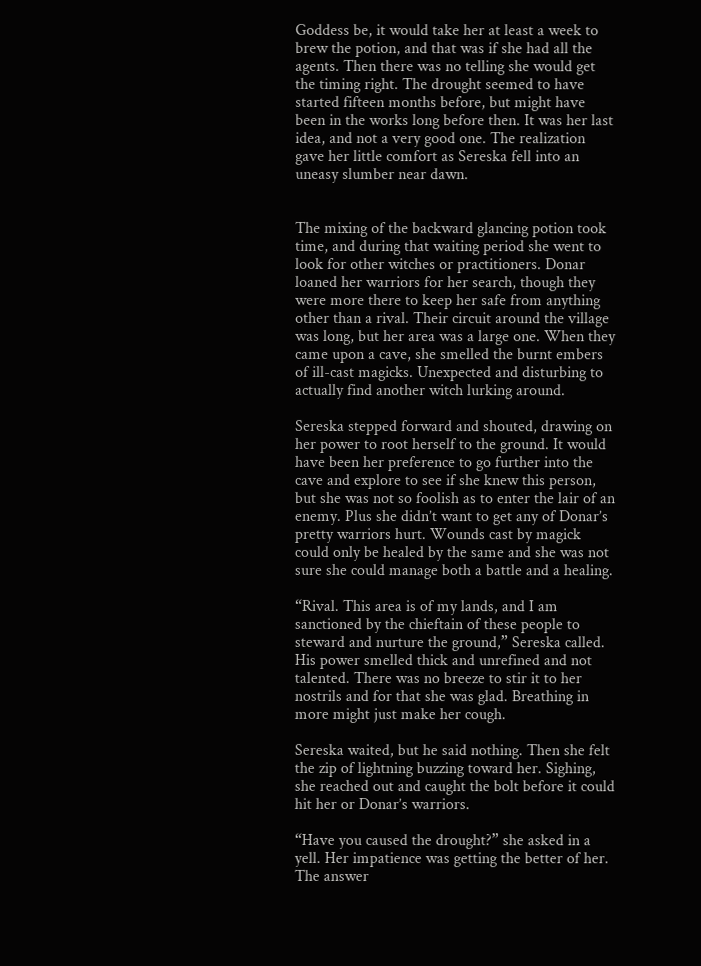Goddess be, it would take her at least a week to brew the potion, and that was if she had all the agents. Then there was no telling she would get the timing right. The drought seemed to have started fifteen months before, but might have been in the works long before then. It was her last idea, and not a very good one. The realization gave her little comfort as Sereska fell into an uneasy slumber near dawn.


The mixing of the backward glancing potion took time, and during that waiting period she went to look for other witches or practitioners. Donar loaned her warriors for her search, though they were more there to keep her safe from anything other than a rival. Their circuit around the village was long, but her area was a large one. When they came upon a cave, she smelled the burnt embers of ill-cast magicks. Unexpected and disturbing to actually find another witch lurking around.

Sereska stepped forward and shouted, drawing on her power to root herself to the ground. It would have been her preference to go further into the cave and explore to see if she knew this person, but she was not so foolish as to enter the lair of an enemy. Plus she didn’t want to get any of Donar’s pretty warriors hurt. Wounds cast by magick could only be healed by the same and she was not sure she could manage both a battle and a healing.

“Rival. This area is of my lands, and I am sanctioned by the chieftain of these people to steward and nurture the ground,” Sereska called. His power smelled thick and unrefined and not talented. There was no breeze to stir it to her nostrils and for that she was glad. Breathing in more might just make her cough.

Sereska waited, but he said nothing. Then she felt the zip of lightning buzzing toward her. Sighing, she reached out and caught the bolt before it could hit her or Donar’s warriors.

“Have you caused the drought?” she asked in a yell. Her impatience was getting the better of her. The answer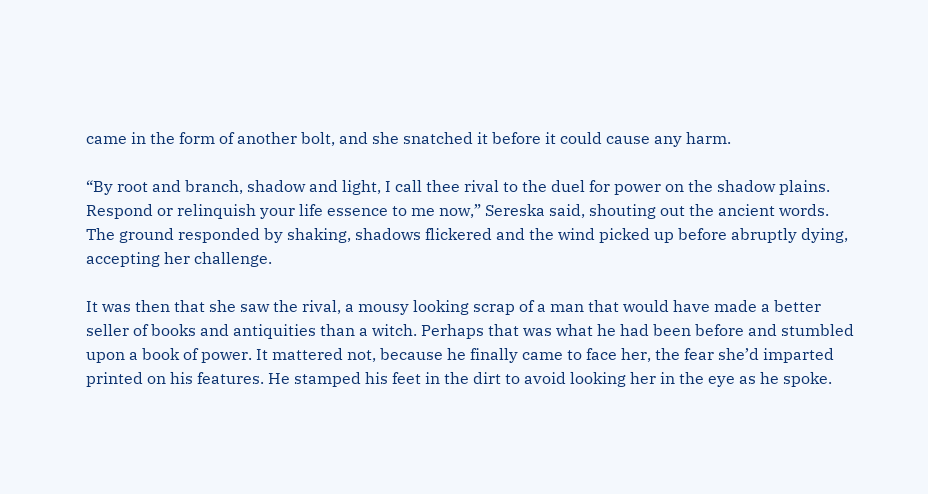came in the form of another bolt, and she snatched it before it could cause any harm.

“By root and branch, shadow and light, I call thee rival to the duel for power on the shadow plains. Respond or relinquish your life essence to me now,” Sereska said, shouting out the ancient words. The ground responded by shaking, shadows flickered and the wind picked up before abruptly dying, accepting her challenge.

It was then that she saw the rival, a mousy looking scrap of a man that would have made a better seller of books and antiquities than a witch. Perhaps that was what he had been before and stumbled upon a book of power. It mattered not, because he finally came to face her, the fear she’d imparted printed on his features. He stamped his feet in the dirt to avoid looking her in the eye as he spoke.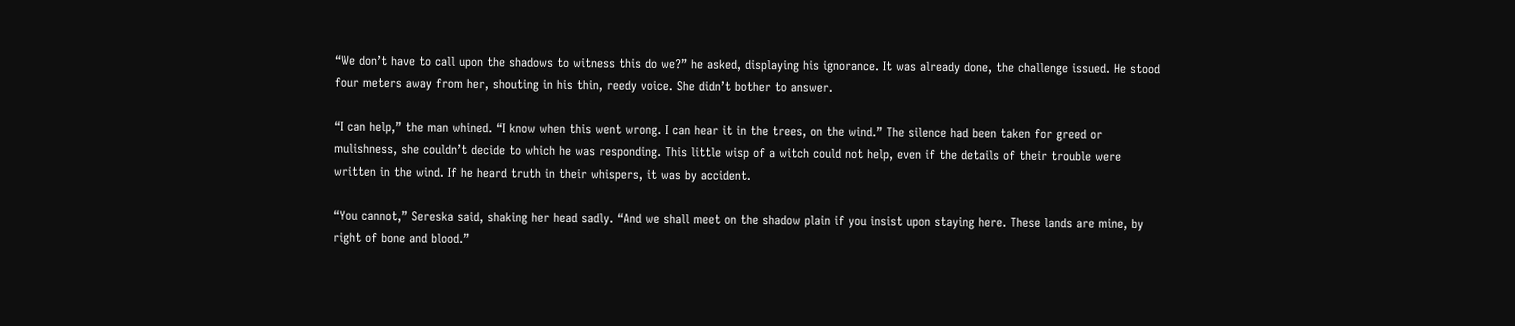“We don’t have to call upon the shadows to witness this do we?” he asked, displaying his ignorance. It was already done, the challenge issued. He stood four meters away from her, shouting in his thin, reedy voice. She didn’t bother to answer.

“I can help,” the man whined. “I know when this went wrong. I can hear it in the trees, on the wind.” The silence had been taken for greed or mulishness, she couldn’t decide to which he was responding. This little wisp of a witch could not help, even if the details of their trouble were written in the wind. If he heard truth in their whispers, it was by accident.

“You cannot,” Sereska said, shaking her head sadly. “And we shall meet on the shadow plain if you insist upon staying here. These lands are mine, by right of bone and blood.”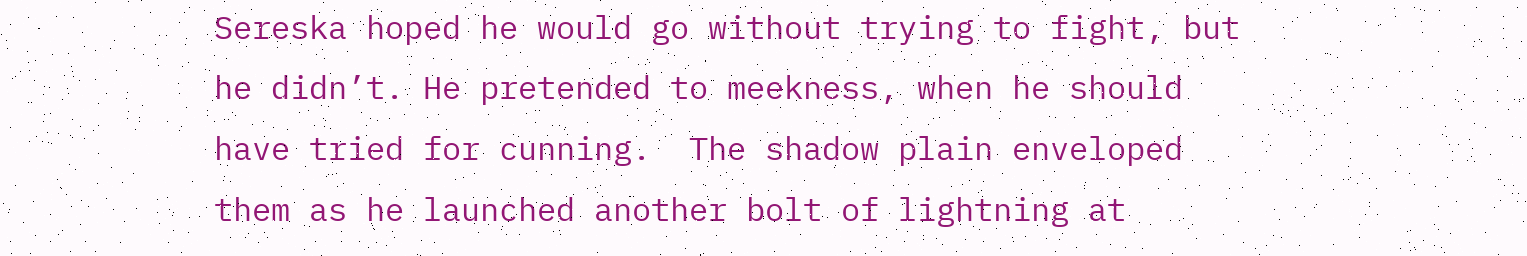Sereska hoped he would go without trying to fight, but he didn’t. He pretended to meekness, when he should have tried for cunning.  The shadow plain enveloped them as he launched another bolt of lightning at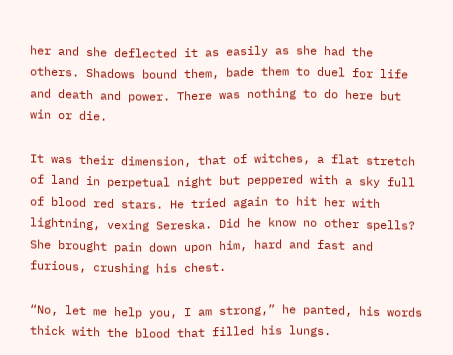her and she deflected it as easily as she had the others. Shadows bound them, bade them to duel for life and death and power. There was nothing to do here but win or die.

It was their dimension, that of witches, a flat stretch of land in perpetual night but peppered with a sky full of blood red stars. He tried again to hit her with lightning, vexing Sereska. Did he know no other spells? She brought pain down upon him, hard and fast and furious, crushing his chest.

“No, let me help you, I am strong,” he panted, his words thick with the blood that filled his lungs.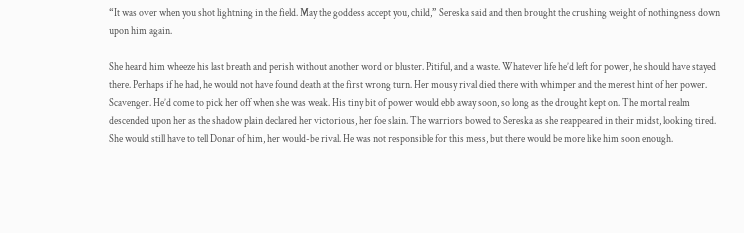“It was over when you shot lightning in the field. May the goddess accept you, child,” Sereska said and then brought the crushing weight of nothingness down upon him again.

She heard him wheeze his last breath and perish without another word or bluster. Pitiful, and a waste. Whatever life he’d left for power, he should have stayed there. Perhaps if he had, he would not have found death at the first wrong turn. Her mousy rival died there with whimper and the merest hint of her power. Scavenger. He’d come to pick her off when she was weak. His tiny bit of power would ebb away soon, so long as the drought kept on. The mortal realm descended upon her as the shadow plain declared her victorious, her foe slain. The warriors bowed to Sereska as she reappeared in their midst, looking tired. She would still have to tell Donar of him, her would-be rival. He was not responsible for this mess, but there would be more like him soon enough.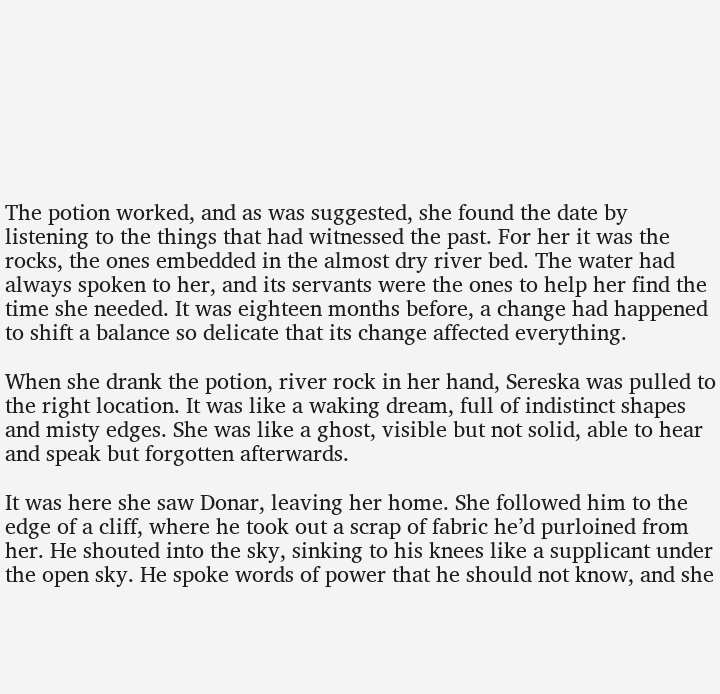The potion worked, and as was suggested, she found the date by listening to the things that had witnessed the past. For her it was the rocks, the ones embedded in the almost dry river bed. The water had always spoken to her, and its servants were the ones to help her find the time she needed. It was eighteen months before, a change had happened to shift a balance so delicate that its change affected everything.

When she drank the potion, river rock in her hand, Sereska was pulled to the right location. It was like a waking dream, full of indistinct shapes and misty edges. She was like a ghost, visible but not solid, able to hear and speak but forgotten afterwards.

It was here she saw Donar, leaving her home. She followed him to the edge of a cliff, where he took out a scrap of fabric he’d purloined from her. He shouted into the sky, sinking to his knees like a supplicant under the open sky. He spoke words of power that he should not know, and she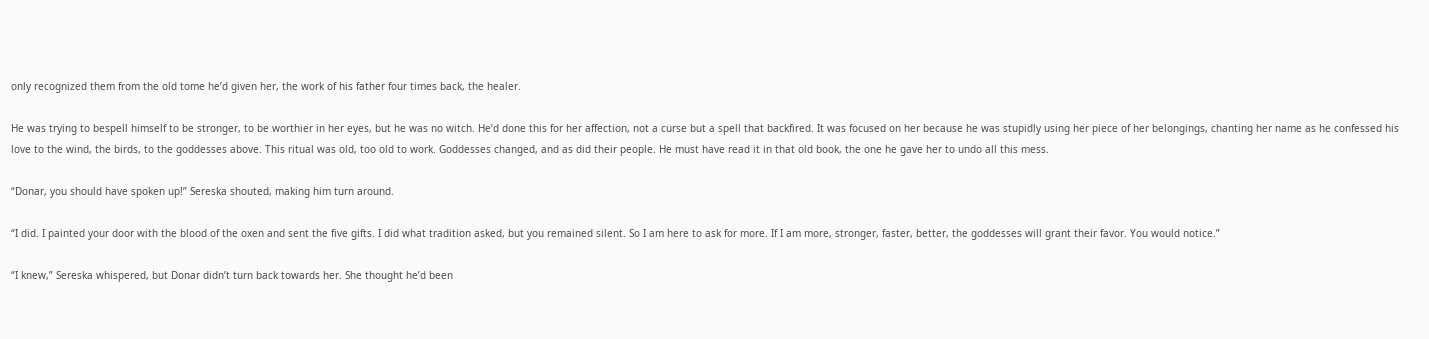only recognized them from the old tome he’d given her, the work of his father four times back, the healer.

He was trying to bespell himself to be stronger, to be worthier in her eyes, but he was no witch. He’d done this for her affection, not a curse but a spell that backfired. It was focused on her because he was stupidly using her piece of her belongings, chanting her name as he confessed his love to the wind, the birds, to the goddesses above. This ritual was old, too old to work. Goddesses changed, and as did their people. He must have read it in that old book, the one he gave her to undo all this mess.

“Donar, you should have spoken up!” Sereska shouted, making him turn around.

“I did. I painted your door with the blood of the oxen and sent the five gifts. I did what tradition asked, but you remained silent. So I am here to ask for more. If I am more, stronger, faster, better, the goddesses will grant their favor. You would notice.”

“I knew,” Sereska whispered, but Donar didn’t turn back towards her. She thought he’d been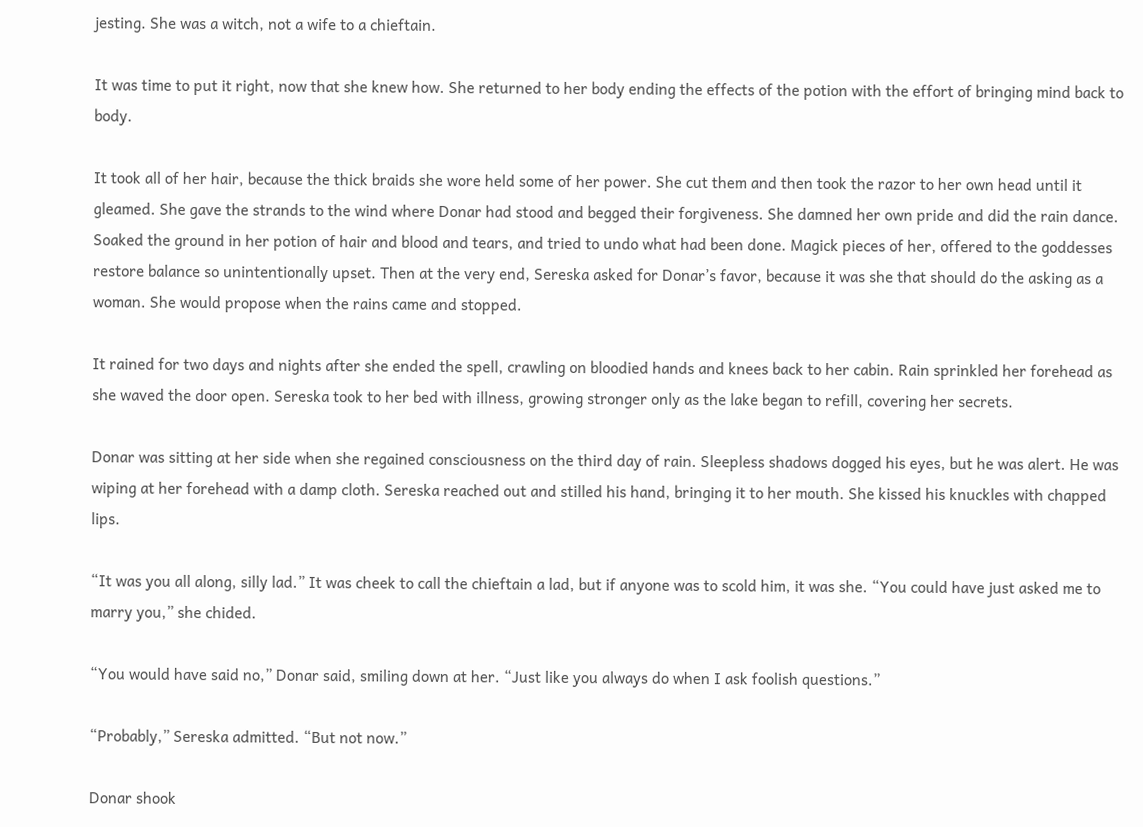jesting. She was a witch, not a wife to a chieftain.

It was time to put it right, now that she knew how. She returned to her body ending the effects of the potion with the effort of bringing mind back to body.

It took all of her hair, because the thick braids she wore held some of her power. She cut them and then took the razor to her own head until it gleamed. She gave the strands to the wind where Donar had stood and begged their forgiveness. She damned her own pride and did the rain dance. Soaked the ground in her potion of hair and blood and tears, and tried to undo what had been done. Magick pieces of her, offered to the goddesses restore balance so unintentionally upset. Then at the very end, Sereska asked for Donar’s favor, because it was she that should do the asking as a woman. She would propose when the rains came and stopped.

It rained for two days and nights after she ended the spell, crawling on bloodied hands and knees back to her cabin. Rain sprinkled her forehead as she waved the door open. Sereska took to her bed with illness, growing stronger only as the lake began to refill, covering her secrets.

Donar was sitting at her side when she regained consciousness on the third day of rain. Sleepless shadows dogged his eyes, but he was alert. He was wiping at her forehead with a damp cloth. Sereska reached out and stilled his hand, bringing it to her mouth. She kissed his knuckles with chapped lips.

“It was you all along, silly lad.” It was cheek to call the chieftain a lad, but if anyone was to scold him, it was she. “You could have just asked me to marry you,” she chided.

“You would have said no,” Donar said, smiling down at her. “Just like you always do when I ask foolish questions.”

“Probably,” Sereska admitted. “But not now.”

Donar shook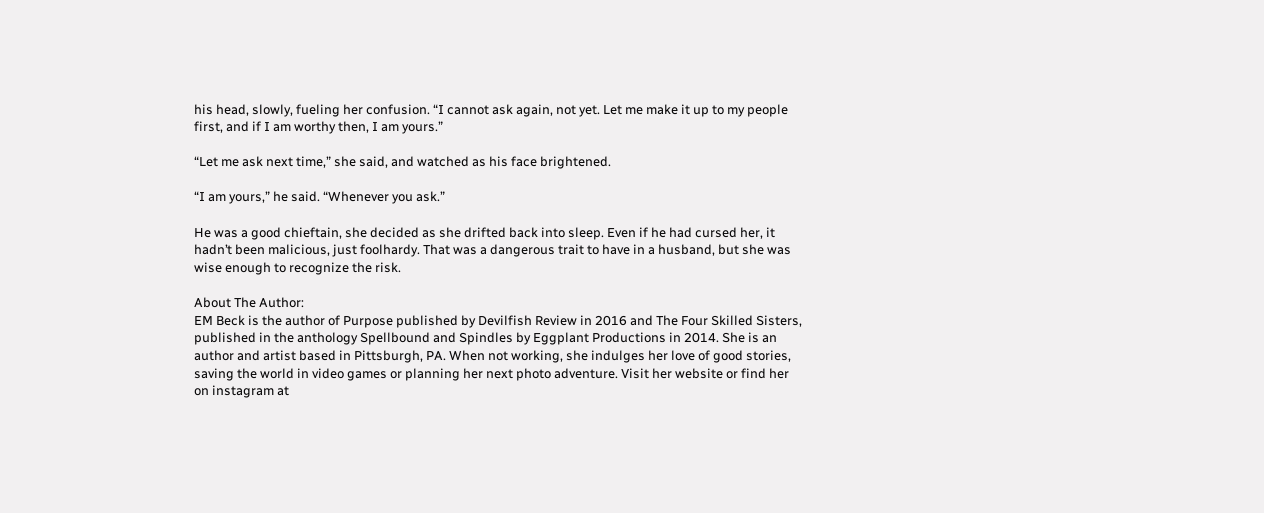his head, slowly, fueling her confusion. “I cannot ask again, not yet. Let me make it up to my people first, and if I am worthy then, I am yours.”

“Let me ask next time,” she said, and watched as his face brightened.

“I am yours,” he said. “Whenever you ask.”

He was a good chieftain, she decided as she drifted back into sleep. Even if he had cursed her, it hadn’t been malicious, just foolhardy. That was a dangerous trait to have in a husband, but she was wise enough to recognize the risk.

About The Author:
EM Beck is the author of Purpose published by Devilfish Review in 2016 and The Four Skilled Sisters, published in the anthology Spellbound and Spindles by Eggplant Productions in 2014. She is an author and artist based in Pittsburgh, PA. When not working, she indulges her love of good stories, saving the world in video games or planning her next photo adventure. Visit her website or find her on instagram at